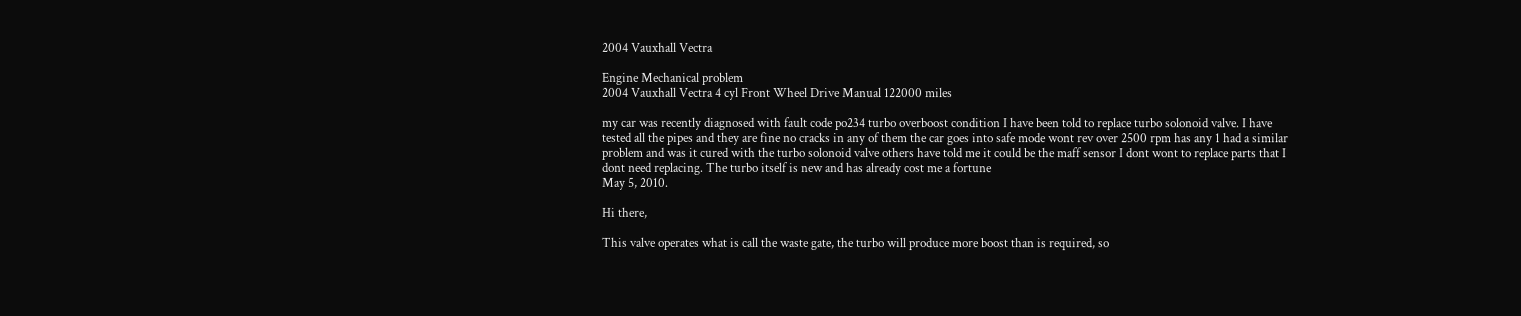2004 Vauxhall Vectra

Engine Mechanical problem
2004 Vauxhall Vectra 4 cyl Front Wheel Drive Manual 122000 miles

my car was recently diagnosed with fault code po234 turbo overboost condition I have been told to replace turbo solonoid valve. I have tested all the pipes and they are fine no cracks in any of them the car goes into safe mode wont rev over 2500 rpm has any 1 had a similar problem and was it cured with the turbo solonoid valve others have told me it could be the maff sensor I dont wont to replace parts that I dont need replacing. The turbo itself is new and has already cost me a fortune
May 5, 2010.

Hi there,

This valve operates what is call the waste gate, the turbo will produce more boost than is required, so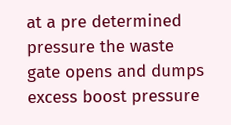at a pre determined pressure the waste gate opens and dumps excess boost pressure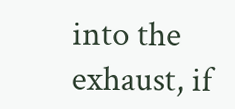into the exhaust, if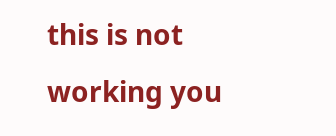this is not working you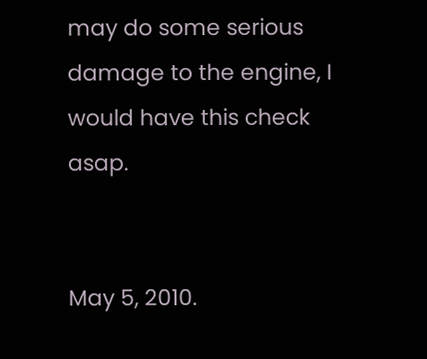may do some serious damage to the engine, I would have this check asap.


May 5, 2010.